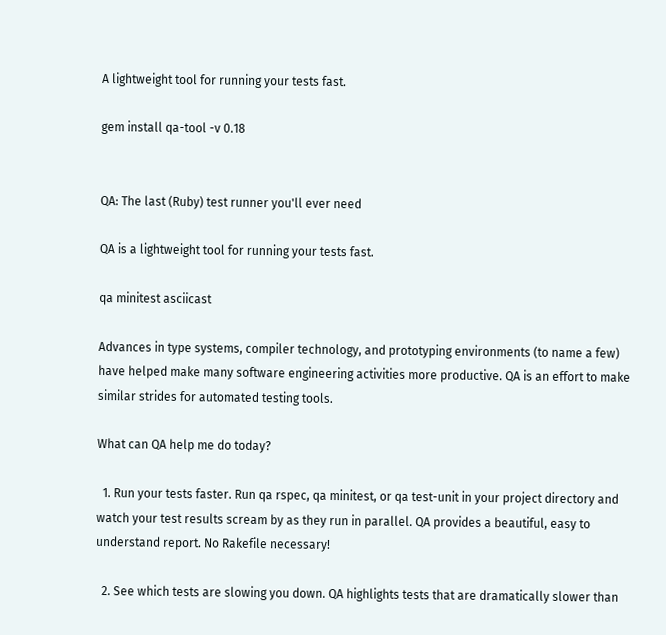A lightweight tool for running your tests fast.

gem install qa-tool -v 0.18


QA: The last (Ruby) test runner you'll ever need

QA is a lightweight tool for running your tests fast.

qa minitest asciicast

Advances in type systems, compiler technology, and prototyping environments (to name a few) have helped make many software engineering activities more productive. QA is an effort to make similar strides for automated testing tools.

What can QA help me do today?

  1. Run your tests faster. Run qa rspec, qa minitest, or qa test-unit in your project directory and watch your test results scream by as they run in parallel. QA provides a beautiful, easy to understand report. No Rakefile necessary!

  2. See which tests are slowing you down. QA highlights tests that are dramatically slower than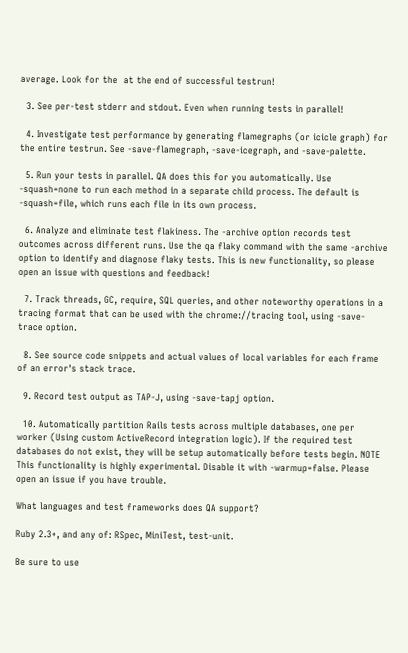average. Look for the  at the end of successful testrun!

  3. See per-test stderr and stdout. Even when running tests in parallel!

  4. Investigate test performance by generating flamegraphs (or icicle graph) for the entire testrun. See -save-flamegraph, -save-icegraph, and -save-palette.

  5. Run your tests in parallel. QA does this for you automatically. Use -squash=none to run each method in a separate child process. The default is -squash=file, which runs each file in its own process.

  6. Analyze and eliminate test flakiness. The -archive option records test outcomes across different runs. Use the qa flaky command with the same -archive option to identify and diagnose flaky tests. This is new functionality, so please open an issue with questions and feedback!

  7. Track threads, GC, require, SQL queries, and other noteworthy operations in a tracing format that can be used with the chrome://tracing tool, using -save-trace option.

  8. See source code snippets and actual values of local variables for each frame of an error's stack trace.

  9. Record test output as TAP-J, using -save-tapj option.

  10. Automatically partition Rails tests across multiple databases, one per worker (Using custom ActiveRecord integration logic). If the required test databases do not exist, they will be setup automatically before tests begin. NOTE This functionality is highly experimental. Disable it with -warmup=false. Please open an issue if you have trouble.

What languages and test frameworks does QA support?

Ruby 2.3+, and any of: RSpec, MiniTest, test-unit.

Be sure to use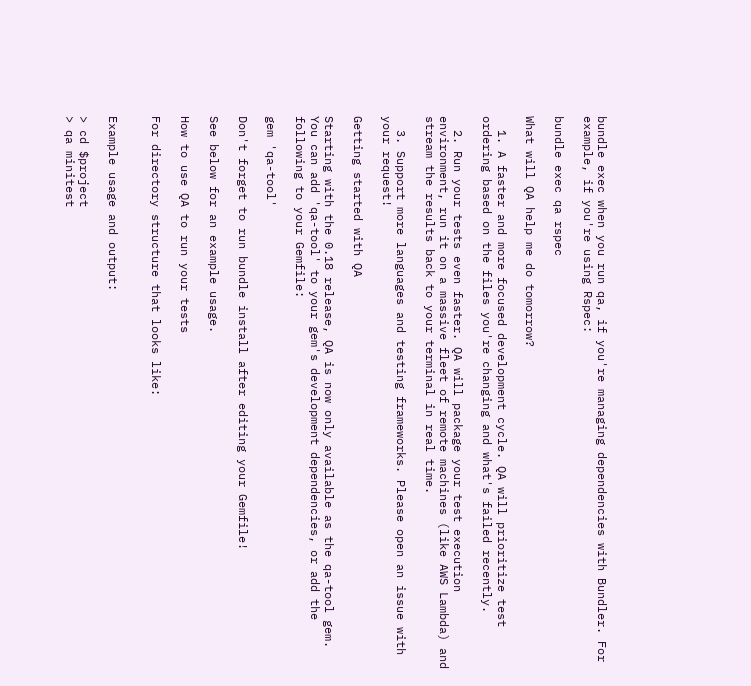bundle exec when you run qa, if you're managing dependencies with Bundler. For example, if you're using Rspec:

bundle exec qa rspec

What will QA help me do tomorrow?

  1. A faster and more focused development cycle. QA will prioritize test ordering based on the files you're changing and what's failed recently.

  2. Run your tests even faster. QA will package your test execution environment, run it on a massive fleet of remote machines (like AWS Lambda) and stream the results back to your terminal in real time.

  3. Support more languages and testing frameworks. Please open an issue with your request!

Getting started with QA

Starting with the 0.18 release, QA is now only available as the qa-tool gem. You can add 'qa-tool' to your gem's development dependencies, or add the following to your Gemfile:

gem 'qa-tool'

Don't forget to run bundle install after editing your Gemfile!

See below for an example usage.

How to use QA to run your tests

For directory structure that looks like:


Example usage and output:

> cd $project
> qa minitest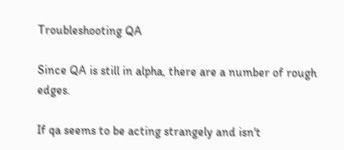Troubleshooting QA

Since QA is still in alpha, there are a number of rough edges.

If qa seems to be acting strangely and isn't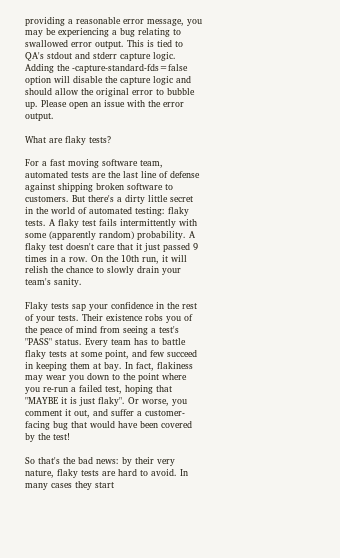providing a reasonable error message, you may be experiencing a bug relating to swallowed error output. This is tied to QA's stdout and stderr capture logic. Adding the -capture-standard-fds=false option will disable the capture logic and should allow the original error to bubble up. Please open an issue with the error output.

What are flaky tests?

For a fast moving software team, automated tests are the last line of defense against shipping broken software to customers. But there's a dirty little secret in the world of automated testing: flaky tests. A flaky test fails intermittently with some (apparently random) probability. A flaky test doesn't care that it just passed 9 times in a row. On the 10th run, it will relish the chance to slowly drain your team's sanity.

Flaky tests sap your confidence in the rest of your tests. Their existence robs you of the peace of mind from seeing a test's "PASS" status. Every team has to battle flaky tests at some point, and few succeed in keeping them at bay. In fact, flakiness may wear you down to the point where you re-run a failed test, hoping that "MAYBE it is just flaky". Or worse, you comment it out, and suffer a customer-facing bug that would have been covered by the test!

So that's the bad news: by their very nature, flaky tests are hard to avoid. In many cases they start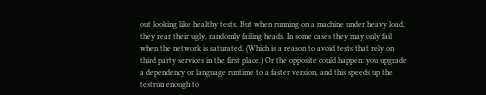out looking like healthy tests. But when running on a machine under heavy load, they rear their ugly, randomly failing heads. In some cases they may only fail when the network is saturated. (Which is a reason to avoid tests that rely on third party services in the first place.) Or the opposite could happen: you upgrade a dependency or language runtime to a faster version, and this speeds up the testrun enough to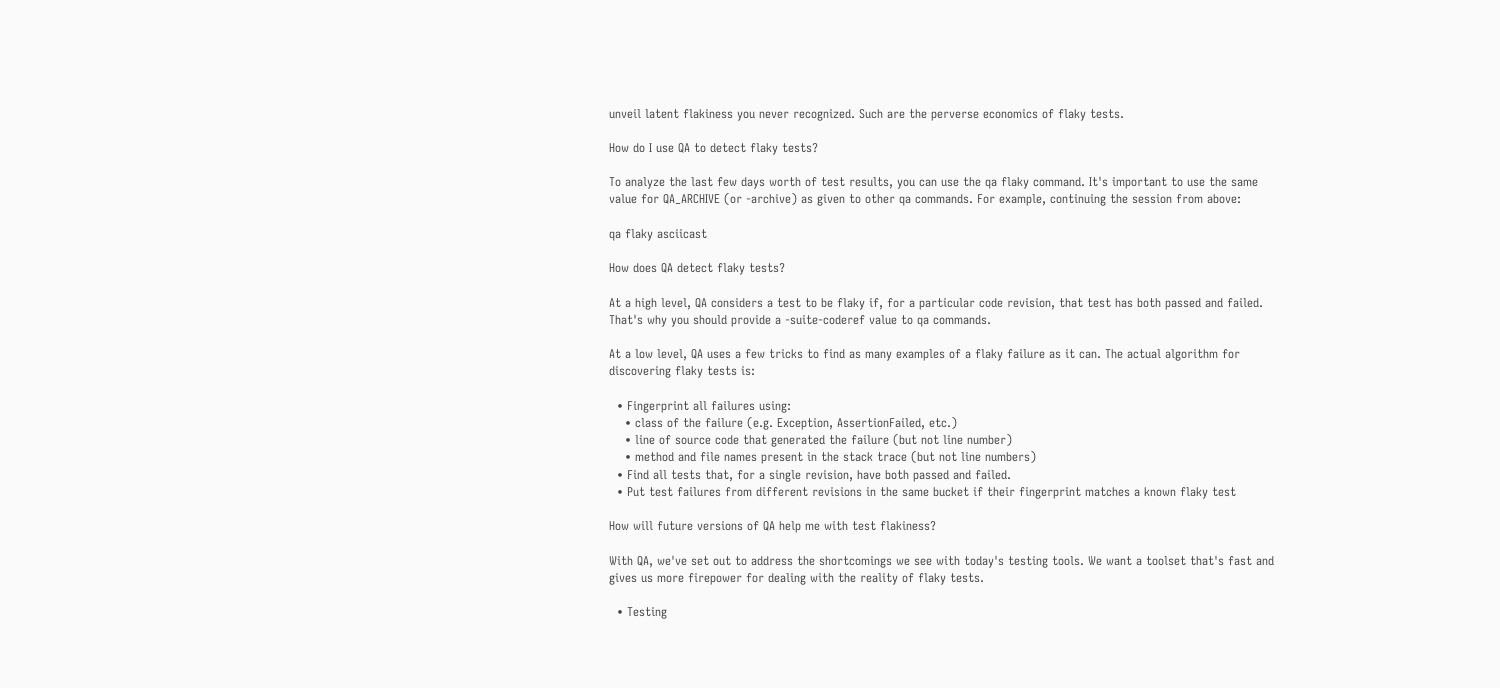unveil latent flakiness you never recognized. Such are the perverse economics of flaky tests.

How do I use QA to detect flaky tests?

To analyze the last few days worth of test results, you can use the qa flaky command. It's important to use the same value for QA_ARCHIVE (or -archive) as given to other qa commands. For example, continuing the session from above:

qa flaky asciicast

How does QA detect flaky tests?

At a high level, QA considers a test to be flaky if, for a particular code revision, that test has both passed and failed. That's why you should provide a -suite-coderef value to qa commands.

At a low level, QA uses a few tricks to find as many examples of a flaky failure as it can. The actual algorithm for discovering flaky tests is:

  • Fingerprint all failures using:
    • class of the failure (e.g. Exception, AssertionFailed, etc.)
    • line of source code that generated the failure (but not line number)
    • method and file names present in the stack trace (but not line numbers)
  • Find all tests that, for a single revision, have both passed and failed.
  • Put test failures from different revisions in the same bucket if their fingerprint matches a known flaky test

How will future versions of QA help me with test flakiness?

With QA, we've set out to address the shortcomings we see with today's testing tools. We want a toolset that's fast and gives us more firepower for dealing with the reality of flaky tests.

  • Testing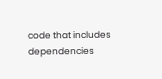code that includes dependencies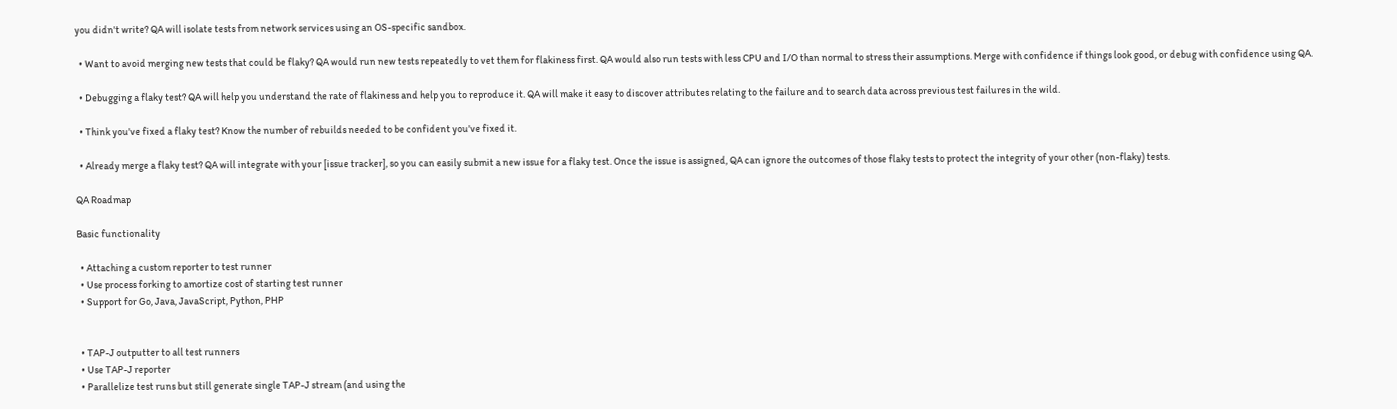you didn't write? QA will isolate tests from network services using an OS-specific sandbox.

  • Want to avoid merging new tests that could be flaky? QA would run new tests repeatedly to vet them for flakiness first. QA would also run tests with less CPU and I/O than normal to stress their assumptions. Merge with confidence if things look good, or debug with confidence using QA.

  • Debugging a flaky test? QA will help you understand the rate of flakiness and help you to reproduce it. QA will make it easy to discover attributes relating to the failure and to search data across previous test failures in the wild.

  • Think you've fixed a flaky test? Know the number of rebuilds needed to be confident you've fixed it.

  • Already merge a flaky test? QA will integrate with your [issue tracker], so you can easily submit a new issue for a flaky test. Once the issue is assigned, QA can ignore the outcomes of those flaky tests to protect the integrity of your other (non-flaky) tests.

QA Roadmap

Basic functionality

  • Attaching a custom reporter to test runner
  • Use process forking to amortize cost of starting test runner
  • Support for Go, Java, JavaScript, Python, PHP


  • TAP-J outputter to all test runners
  • Use TAP-J reporter
  • Parallelize test runs but still generate single TAP-J stream (and using the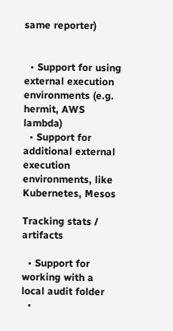same reporter)


  • Support for using external execution environments (e.g. hermit, AWS lambda)
  • Support for additional external execution environments, like Kubernetes, Mesos

Tracking stats / artifacts

  • Support for working with a local audit folder
  •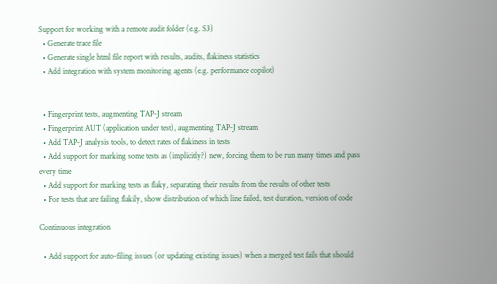Support for working with a remote audit folder (e.g. S3)
  • Generate trace file
  • Generate single html file report with results, audits, flakiness statistics
  • Add integration with system monitoring agents (e.g. performance copilot)


  • Fingerprint tests, augmenting TAP-J stream
  • Fingerprint AUT (application under test), augmenting TAP-J stream
  • Add TAP-J analysis tools, to detect rates of flakiness in tests
  • Add support for marking some tests as (implicitly?) new, forcing them to be run many times and pass every time
  • Add support for marking tests as flaky, separating their results from the results of other tests
  • For tests that are failing flakily, show distribution of which line failed, test duration, version of code

Continuous integration

  • Add support for auto-filing issues (or updating existing issues) when a merged test fails that should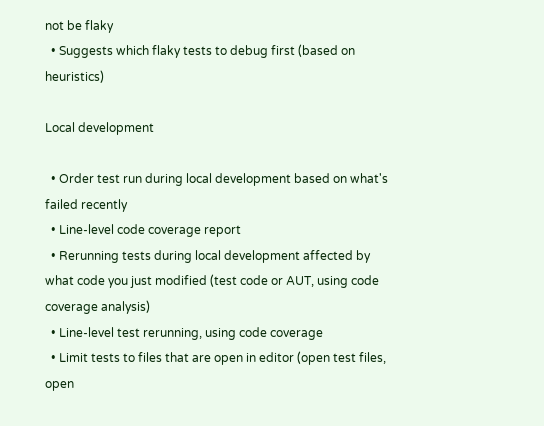not be flaky
  • Suggests which flaky tests to debug first (based on heuristics)

Local development

  • Order test run during local development based on what's failed recently
  • Line-level code coverage report
  • Rerunning tests during local development affected by what code you just modified (test code or AUT, using code coverage analysis)
  • Line-level test rerunning, using code coverage
  • Limit tests to files that are open in editor (open test files, open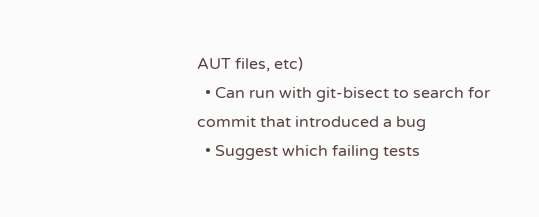AUT files, etc)
  • Can run with git-bisect to search for commit that introduced a bug
  • Suggest which failing tests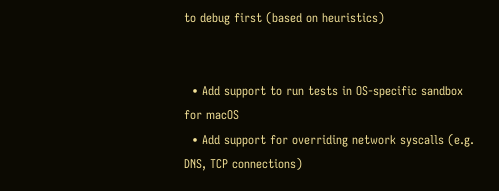to debug first (based on heuristics)


  • Add support to run tests in OS-specific sandbox for macOS
  • Add support for overriding network syscalls (e.g. DNS, TCP connections)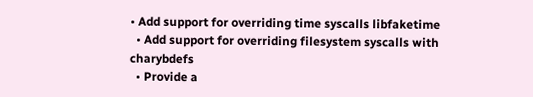• Add support for overriding time syscalls libfaketime
  • Add support for overriding filesystem syscalls with charybdefs
  • Provide a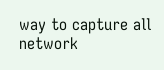way to capture all network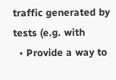traffic generated by tests (e.g. with
  • Provide a way to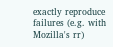exactly reproduce failures (e.g. with Mozilla's rr)